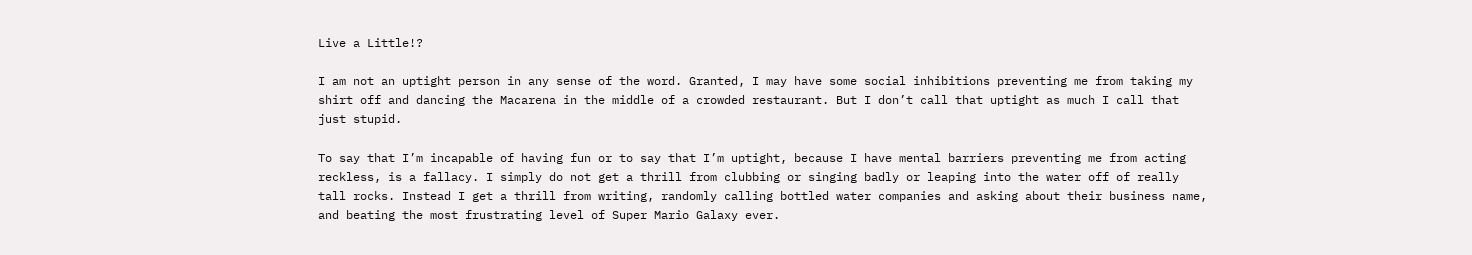Live a Little!?

I am not an uptight person in any sense of the word. Granted, I may have some social inhibitions preventing me from taking my shirt off and dancing the Macarena in the middle of a crowded restaurant. But I don’t call that uptight as much I call that just stupid.

To say that I’m incapable of having fun or to say that I’m uptight, because I have mental barriers preventing me from acting reckless, is a fallacy. I simply do not get a thrill from clubbing or singing badly or leaping into the water off of really tall rocks. Instead I get a thrill from writing, randomly calling bottled water companies and asking about their business name, and beating the most frustrating level of Super Mario Galaxy ever.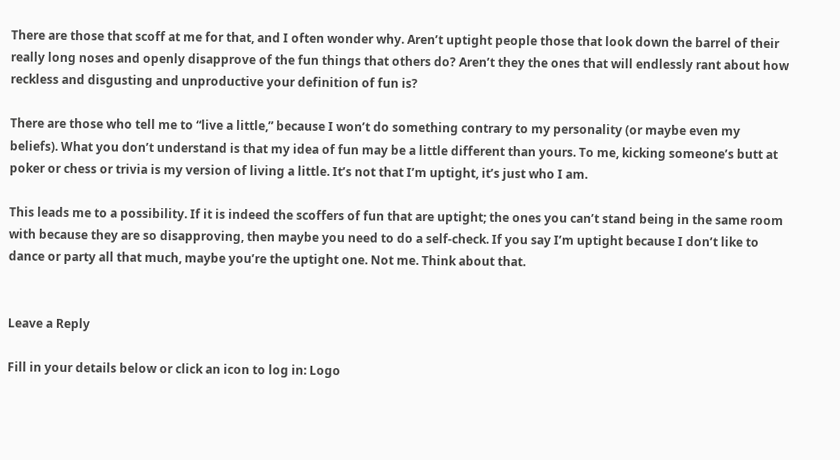There are those that scoff at me for that, and I often wonder why. Aren’t uptight people those that look down the barrel of their really long noses and openly disapprove of the fun things that others do? Aren’t they the ones that will endlessly rant about how reckless and disgusting and unproductive your definition of fun is?

There are those who tell me to “live a little,” because I won’t do something contrary to my personality (or maybe even my beliefs). What you don’t understand is that my idea of fun may be a little different than yours. To me, kicking someone’s butt at poker or chess or trivia is my version of living a little. It’s not that I’m uptight, it’s just who I am.

This leads me to a possibility. If it is indeed the scoffers of fun that are uptight; the ones you can’t stand being in the same room with because they are so disapproving, then maybe you need to do a self-check. If you say I’m uptight because I don’t like to dance or party all that much, maybe you’re the uptight one. Not me. Think about that.


Leave a Reply

Fill in your details below or click an icon to log in: Logo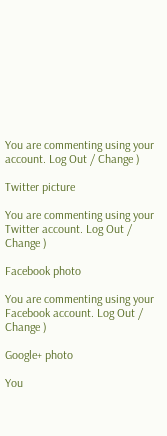You are commenting using your account. Log Out / Change )

Twitter picture

You are commenting using your Twitter account. Log Out / Change )

Facebook photo

You are commenting using your Facebook account. Log Out / Change )

Google+ photo

You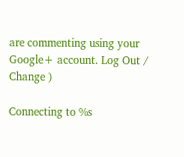are commenting using your Google+ account. Log Out / Change )

Connecting to %s